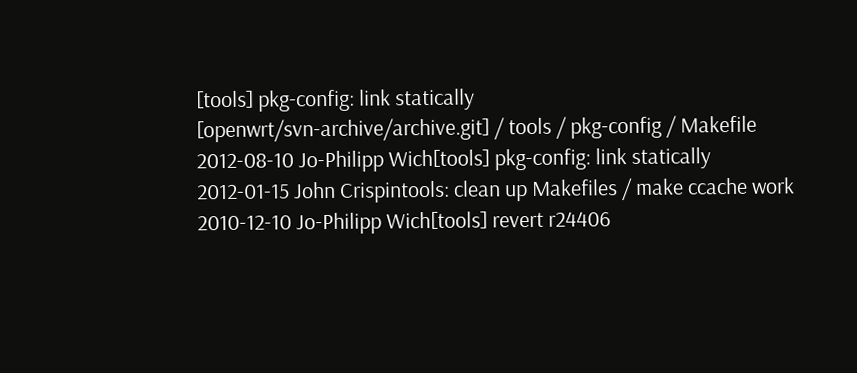[tools] pkg-config: link statically
[openwrt/svn-archive/archive.git] / tools / pkg-config / Makefile
2012-08-10 Jo-Philipp Wich[tools] pkg-config: link statically
2012-01-15 John Crispintools: clean up Makefiles / make ccache work
2010-12-10 Jo-Philipp Wich[tools] revert r24406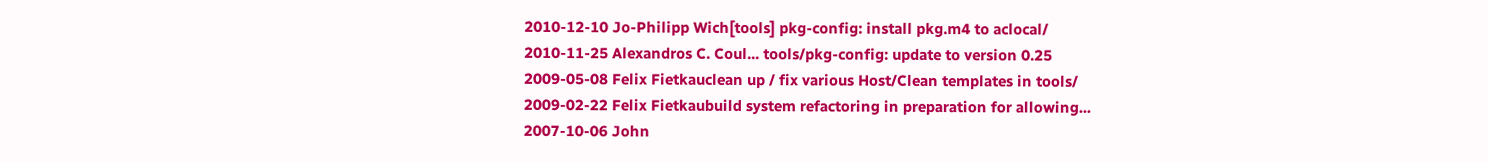2010-12-10 Jo-Philipp Wich[tools] pkg-config: install pkg.m4 to aclocal/
2010-11-25 Alexandros C. Coul... tools/pkg-config: update to version 0.25
2009-05-08 Felix Fietkauclean up / fix various Host/Clean templates in tools/
2009-02-22 Felix Fietkaubuild system refactoring in preparation for allowing...
2007-10-06 John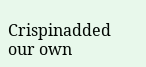Crispinadded our own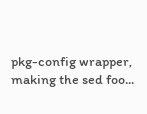pkg-config wrapper, making the sed foo...